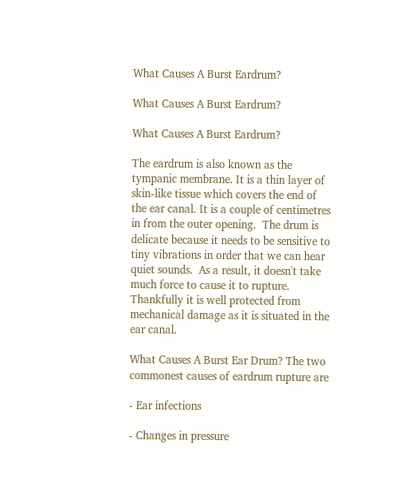What Causes A Burst Eardrum?

What Causes A Burst Eardrum?

What Causes A Burst Eardrum?

The eardrum is also known as the tympanic membrane. It is a thin layer of skin-like tissue which covers the end of the ear canal. It is a couple of centimetres in from the outer opening.  The drum is delicate because it needs to be sensitive to tiny vibrations in order that we can hear quiet sounds.  As a result, it doesn't take much force to cause it to rupture.  Thankfully it is well protected from mechanical damage as it is situated in the ear canal.

What Causes A Burst Ear Drum? The two commonest causes of eardrum rupture are

- Ear infections

- Changes in pressure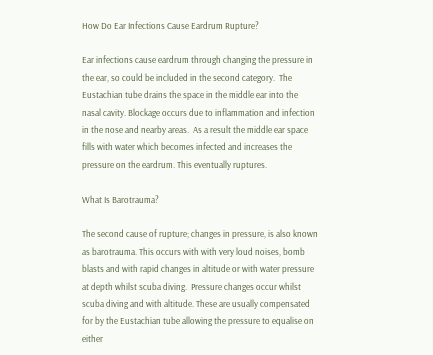How Do Ear Infections Cause Eardrum Rupture?

Ear infections cause eardrum through changing the pressure in the ear, so could be included in the second category.  The Eustachian tube drains the space in the middle ear into the nasal cavity. Blockage occurs due to inflammation and infection in the nose and nearby areas.  As a result the middle ear space fills with water which becomes infected and increases the pressure on the eardrum. This eventually ruptures.

What Is Barotrauma?

The second cause of rupture; changes in pressure, is also known as barotrauma. This occurs with with very loud noises, bomb blasts and with rapid changes in altitude or with water pressure at depth whilst scuba diving.  Pressure changes occur whilst scuba diving and with altitude. These are usually compensated for by the Eustachian tube allowing the pressure to equalise on either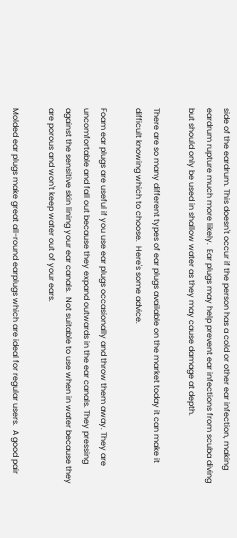side of the eardrum. This doesn't occur if the person has a cold or other ear infection, making eardrum rupture much more likely.  Ear plugs may help prevent ear infections from scuba diving but should only be used in shallow water as they may cause damage at depth.

There are so many different types of ear plugs available on the market today it can make it difficult knowing which to choose.  Here's some advice.

Foam ear plugs are useful if you use ear plugs occasionally and throw them away. They are uncomfortable and fall out because they expand outwards in the ear canals. They pressing against the sensitive skin lining your ear canals.  Not suitable to use when in water because they are porous and won't keep water out of your ears.

Molded ear plugs make great all-round earplugs which are ideal for regular users.  A good pair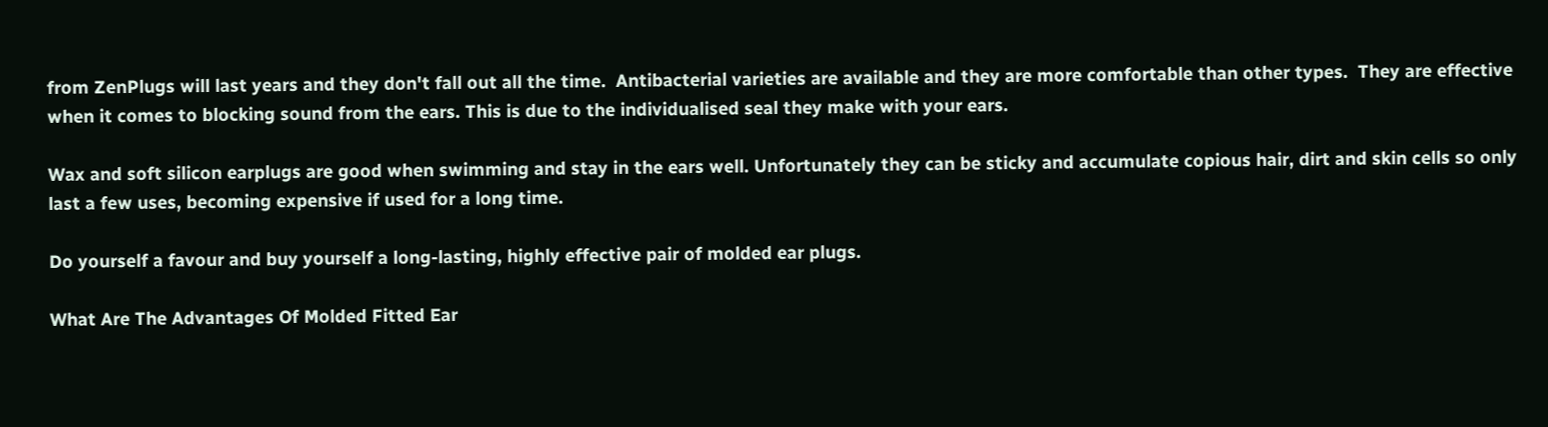from ZenPlugs will last years and they don't fall out all the time.  Antibacterial varieties are available and they are more comfortable than other types.  They are effective when it comes to blocking sound from the ears. This is due to the individualised seal they make with your ears.

Wax and soft silicon earplugs are good when swimming and stay in the ears well. Unfortunately they can be sticky and accumulate copious hair, dirt and skin cells so only last a few uses, becoming expensive if used for a long time.

Do yourself a favour and buy yourself a long-lasting, highly effective pair of molded ear plugs.

What Are The Advantages Of Molded Fitted Ear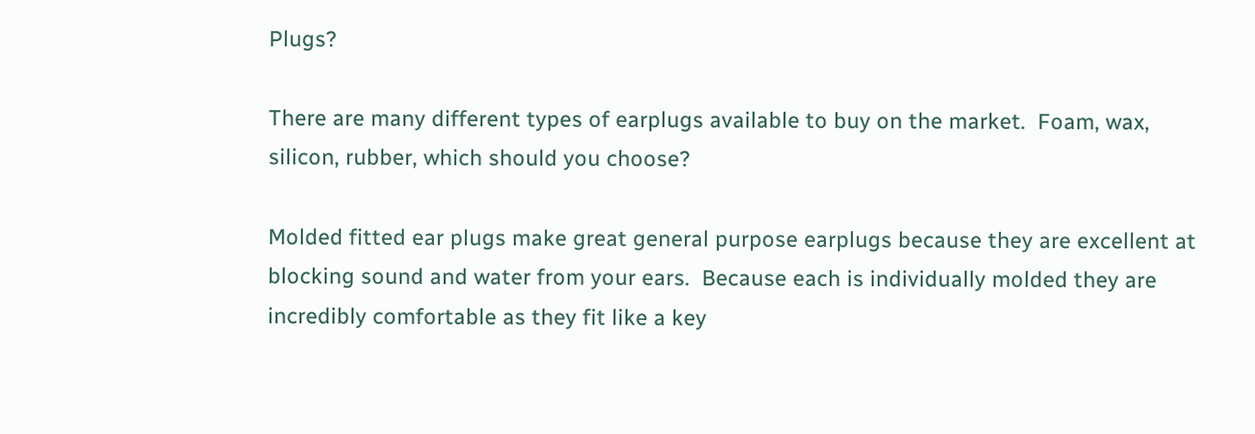Plugs?

There are many different types of earplugs available to buy on the market.  Foam, wax, silicon, rubber, which should you choose?

Molded fitted ear plugs make great general purpose earplugs because they are excellent at blocking sound and water from your ears.  Because each is individually molded they are incredibly comfortable as they fit like a key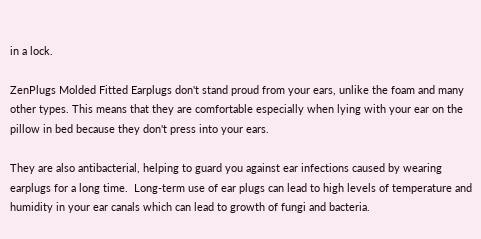in a lock.

ZenPlugs Molded Fitted Earplugs don't stand proud from your ears, unlike the foam and many other types. This means that they are comfortable especially when lying with your ear on the pillow in bed because they don't press into your ears.

They are also antibacterial, helping to guard you against ear infections caused by wearing earplugs for a long time.  Long-term use of ear plugs can lead to high levels of temperature and humidity in your ear canals which can lead to growth of fungi and bacteria.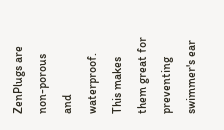ZenPlugs are non-porous and waterproof. This makes them great for preventing swimmer's ear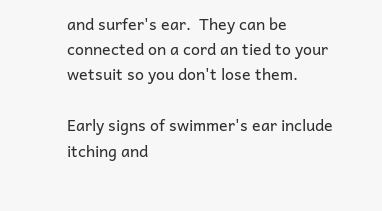and surfer's ear.  They can be connected on a cord an tied to your wetsuit so you don't lose them.

Early signs of swimmer's ear include itching and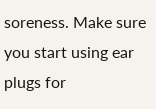soreness. Make sure you start using ear plugs for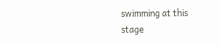swimming at this stage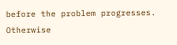before the problem progresses. Otherwise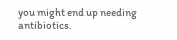you might end up needing antibiotics.